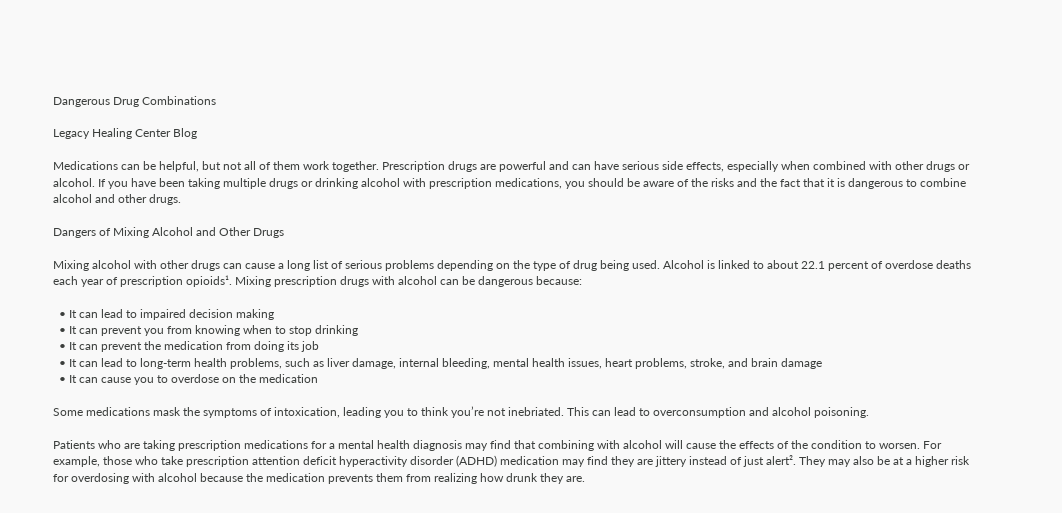Dangerous Drug Combinations

Legacy Healing Center Blog

Medications can be helpful, but not all of them work together. Prescription drugs are powerful and can have serious side effects, especially when combined with other drugs or alcohol. If you have been taking multiple drugs or drinking alcohol with prescription medications, you should be aware of the risks and the fact that it is dangerous to combine alcohol and other drugs.

Dangers of Mixing Alcohol and Other Drugs

Mixing alcohol with other drugs can cause a long list of serious problems depending on the type of drug being used. Alcohol is linked to about 22.1 percent of overdose deaths each year of prescription opioids¹. Mixing prescription drugs with alcohol can be dangerous because:

  • It can lead to impaired decision making
  • It can prevent you from knowing when to stop drinking
  • It can prevent the medication from doing its job
  • It can lead to long-term health problems, such as liver damage, internal bleeding, mental health issues, heart problems, stroke, and brain damage
  • It can cause you to overdose on the medication

Some medications mask the symptoms of intoxication, leading you to think you’re not inebriated. This can lead to overconsumption and alcohol poisoning.

Patients who are taking prescription medications for a mental health diagnosis may find that combining with alcohol will cause the effects of the condition to worsen. For example, those who take prescription attention deficit hyperactivity disorder (ADHD) medication may find they are jittery instead of just alert². They may also be at a higher risk for overdosing with alcohol because the medication prevents them from realizing how drunk they are.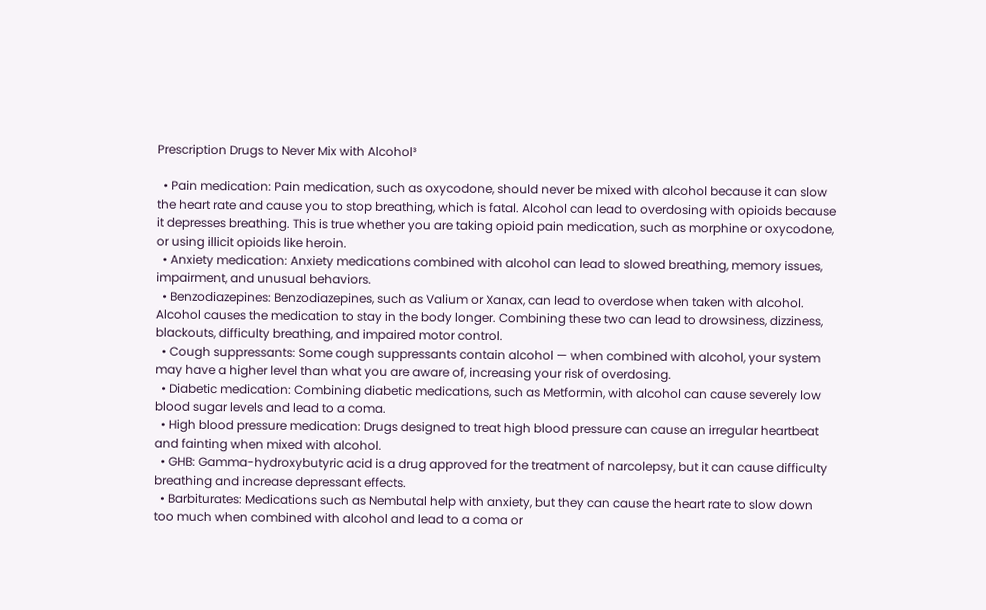Prescription Drugs to Never Mix with Alcohol³

  • Pain medication: Pain medication, such as oxycodone, should never be mixed with alcohol because it can slow the heart rate and cause you to stop breathing, which is fatal. Alcohol can lead to overdosing with opioids because it depresses breathing. This is true whether you are taking opioid pain medication, such as morphine or oxycodone, or using illicit opioids like heroin.
  • Anxiety medication: Anxiety medications combined with alcohol can lead to slowed breathing, memory issues, impairment, and unusual behaviors.
  • Benzodiazepines: Benzodiazepines, such as Valium or Xanax, can lead to overdose when taken with alcohol. Alcohol causes the medication to stay in the body longer. Combining these two can lead to drowsiness, dizziness, blackouts, difficulty breathing, and impaired motor control.
  • Cough suppressants: Some cough suppressants contain alcohol — when combined with alcohol, your system may have a higher level than what you are aware of, increasing your risk of overdosing.
  • Diabetic medication: Combining diabetic medications, such as Metformin, with alcohol can cause severely low blood sugar levels and lead to a coma.
  • High blood pressure medication: Drugs designed to treat high blood pressure can cause an irregular heartbeat and fainting when mixed with alcohol.
  • GHB: Gamma-hydroxybutyric acid is a drug approved for the treatment of narcolepsy, but it can cause difficulty breathing and increase depressant effects.
  • Barbiturates: Medications such as Nembutal help with anxiety, but they can cause the heart rate to slow down too much when combined with alcohol and lead to a coma or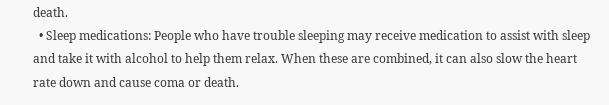death.
  • Sleep medications: People who have trouble sleeping may receive medication to assist with sleep and take it with alcohol to help them relax. When these are combined, it can also slow the heart rate down and cause coma or death.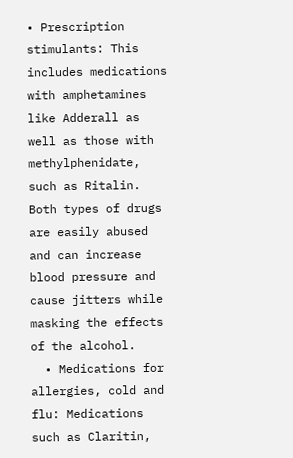• Prescription stimulants: This includes medications with amphetamines like Adderall as well as those with methylphenidate, such as Ritalin. Both types of drugs are easily abused and can increase blood pressure and cause jitters while masking the effects of the alcohol.
  • Medications for allergies, cold and flu: Medications such as Claritin,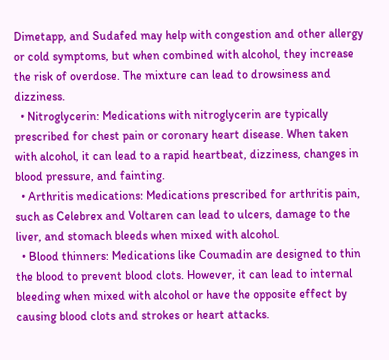Dimetapp, and Sudafed may help with congestion and other allergy or cold symptoms, but when combined with alcohol, they increase the risk of overdose. The mixture can lead to drowsiness and dizziness.
  • Nitroglycerin: Medications with nitroglycerin are typically prescribed for chest pain or coronary heart disease. When taken with alcohol, it can lead to a rapid heartbeat, dizziness, changes in blood pressure, and fainting.
  • Arthritis medications: Medications prescribed for arthritis pain, such as Celebrex and Voltaren can lead to ulcers, damage to the liver, and stomach bleeds when mixed with alcohol.
  • Blood thinners: Medications like Coumadin are designed to thin the blood to prevent blood clots. However, it can lead to internal bleeding when mixed with alcohol or have the opposite effect by causing blood clots and strokes or heart attacks.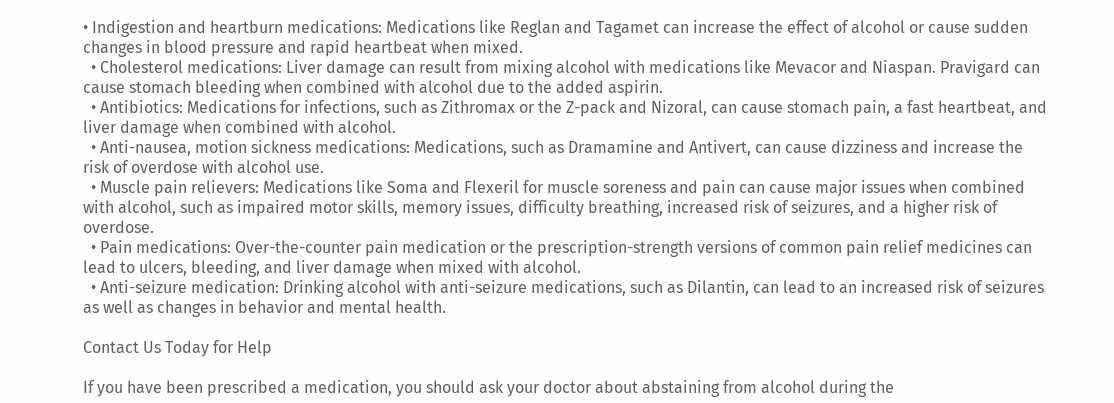• Indigestion and heartburn medications: Medications like Reglan and Tagamet can increase the effect of alcohol or cause sudden changes in blood pressure and rapid heartbeat when mixed.
  • Cholesterol medications: Liver damage can result from mixing alcohol with medications like Mevacor and Niaspan. Pravigard can cause stomach bleeding when combined with alcohol due to the added aspirin.
  • Antibiotics: Medications for infections, such as Zithromax or the Z-pack and Nizoral, can cause stomach pain, a fast heartbeat, and liver damage when combined with alcohol.
  • Anti-nausea, motion sickness medications: Medications, such as Dramamine and Antivert, can cause dizziness and increase the risk of overdose with alcohol use.
  • Muscle pain relievers: Medications like Soma and Flexeril for muscle soreness and pain can cause major issues when combined with alcohol, such as impaired motor skills, memory issues, difficulty breathing, increased risk of seizures, and a higher risk of overdose.
  • Pain medications: Over-the-counter pain medication or the prescription-strength versions of common pain relief medicines can lead to ulcers, bleeding, and liver damage when mixed with alcohol.
  • Anti-seizure medication: Drinking alcohol with anti-seizure medications, such as Dilantin, can lead to an increased risk of seizures as well as changes in behavior and mental health.

Contact Us Today for Help

If you have been prescribed a medication, you should ask your doctor about abstaining from alcohol during the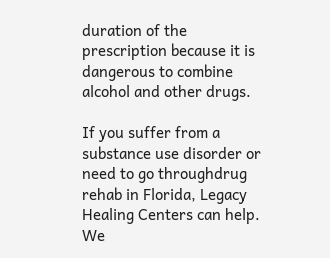duration of the prescription because it is dangerous to combine alcohol and other drugs.

If you suffer from a substance use disorder or need to go throughdrug rehab in Florida, Legacy Healing Centers can help. We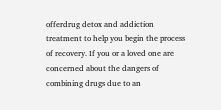offerdrug detox and addiction treatment to help you begin the process of recovery. If you or a loved one are concerned about the dangers of combining drugs due to an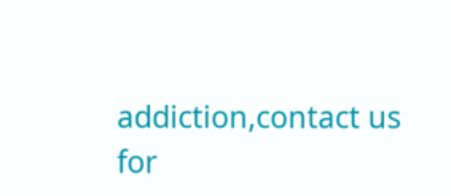addiction,contact us for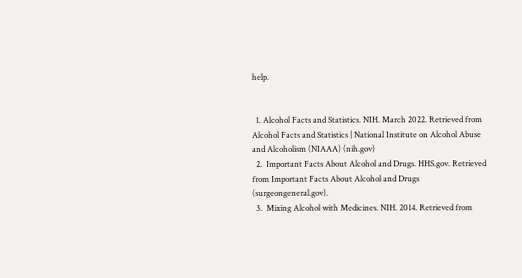help.


  1. Alcohol Facts and Statistics. NIH. March 2022. Retrieved from Alcohol Facts and Statistics | National Institute on Alcohol Abuse and Alcoholism (NIAAA) (nih.gov)
  2.  Important Facts About Alcohol and Drugs. HHS.gov. Retrieved from Important Facts About Alcohol and Drugs (surgeongeneral.gov).
  3.  Mixing Alcohol with Medicines. NIH. 2014. Retrieved from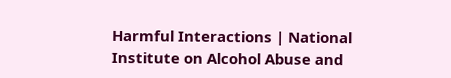Harmful Interactions | National Institute on Alcohol Abuse and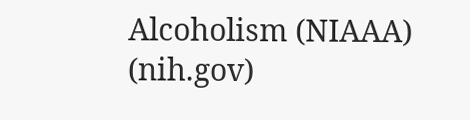Alcoholism (NIAAA) (nih.gov)